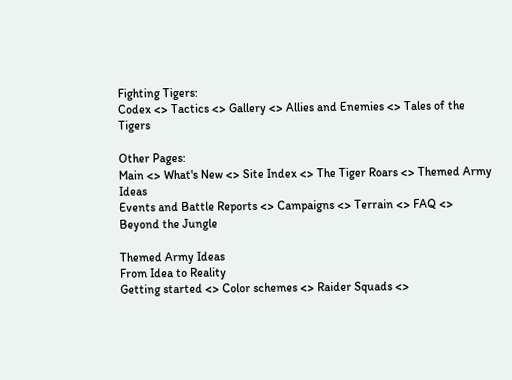Fighting Tigers:
Codex <> Tactics <> Gallery <> Allies and Enemies <> Tales of the Tigers

Other Pages:
Main <> What's New <> Site Index <> The Tiger Roars <> Themed Army Ideas
Events and Battle Reports <> Campaigns <> Terrain <> FAQ <> Beyond the Jungle

Themed Army Ideas
From Idea to Reality
Getting started <> Color schemes <> Raider Squads <>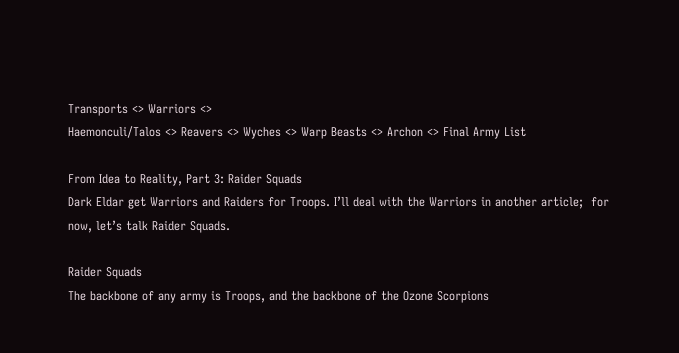Transports <> Warriors <>
Haemonculi/Talos <> Reavers <> Wyches <> Warp Beasts <> Archon <> Final Army List

From Idea to Reality, Part 3: Raider Squads
Dark Eldar get Warriors and Raiders for Troops. I’ll deal with the Warriors in another article;  for now, let’s talk Raider Squads.

Raider Squads
The backbone of any army is Troops, and the backbone of the Ozone Scorpions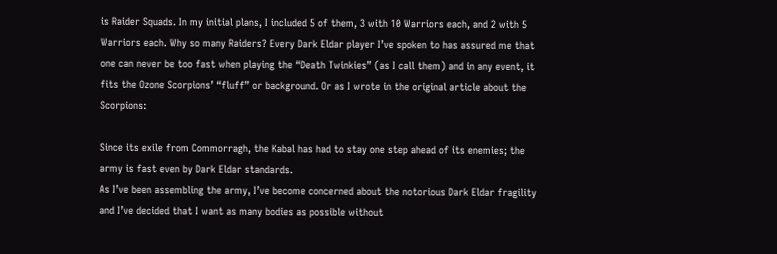is Raider Squads. In my initial plans, I included 5 of them, 3 with 10 Warriors each, and 2 with 5 Warriors each. Why so many Raiders? Every Dark Eldar player I’ve spoken to has assured me that one can never be too fast when playing the “Death Twinkies” (as I call them) and in any event, it fits the Ozone Scorpions’ “fluff” or background. Or as I wrote in the original article about the Scorpions:

Since its exile from Commorragh, the Kabal has had to stay one step ahead of its enemies; the army is fast even by Dark Eldar standards.
As I’ve been assembling the army, I’ve become concerned about the notorious Dark Eldar fragility and I’ve decided that I want as many bodies as possible without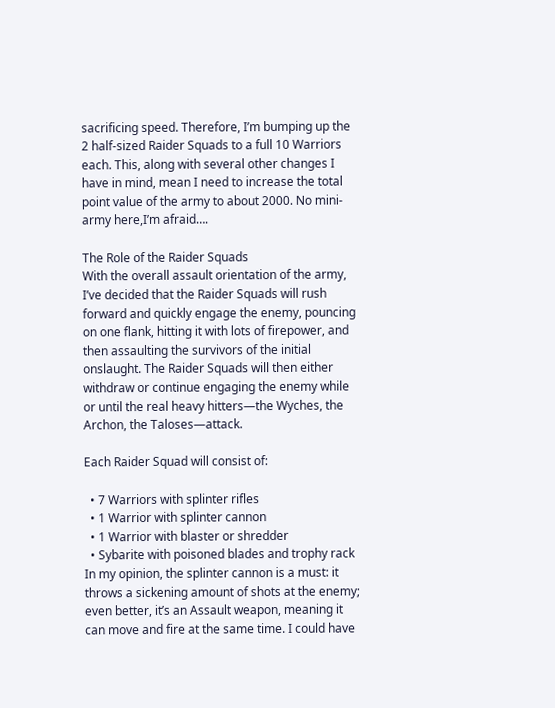sacrificing speed. Therefore, I’m bumping up the 2 half-sized Raider Squads to a full 10 Warriors each. This, along with several other changes I have in mind, mean I need to increase the total point value of the army to about 2000. No mini-army here,I’m afraid….

The Role of the Raider Squads
With the overall assault orientation of the army, I’ve decided that the Raider Squads will rush forward and quickly engage the enemy, pouncing on one flank, hitting it with lots of firepower, and then assaulting the survivors of the initial onslaught. The Raider Squads will then either withdraw or continue engaging the enemy while or until the real heavy hitters—the Wyches, the Archon, the Taloses—attack.

Each Raider Squad will consist of:

  • 7 Warriors with splinter rifles
  • 1 Warrior with splinter cannon
  • 1 Warrior with blaster or shredder
  • Sybarite with poisoned blades and trophy rack
In my opinion, the splinter cannon is a must: it throws a sickening amount of shots at the enemy; even better, it’s an Assault weapon, meaning it can move and fire at the same time. I could have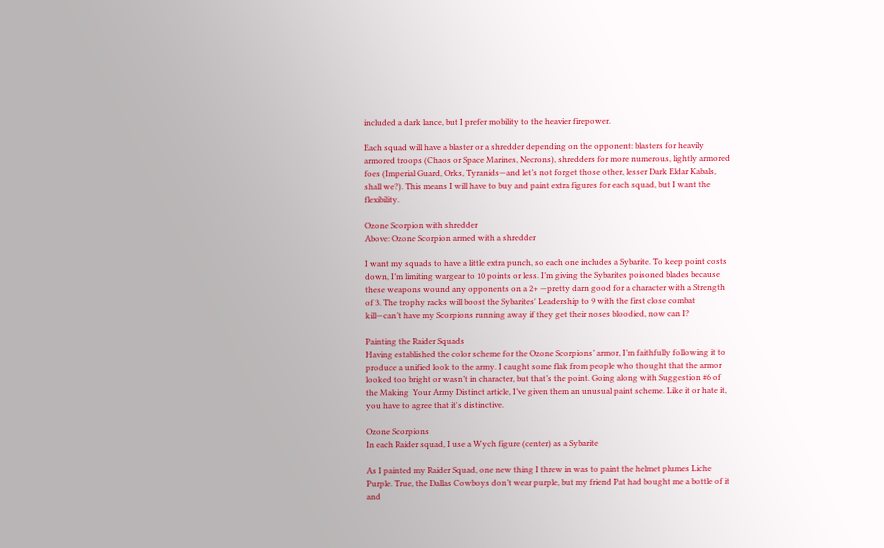included a dark lance, but I prefer mobility to the heavier firepower.

Each squad will have a blaster or a shredder depending on the opponent: blasters for heavily armored troops (Chaos or Space Marines, Necrons), shredders for more numerous, lightly armored foes (Imperial Guard, Orks, Tyranids—and let’s not forget those other, lesser Dark Eldar Kabals, shall we?). This means I will have to buy and paint extra figures for each squad, but I want the flexibility.

Ozone Scorpion with shredder
Above: Ozone Scorpion armed with a shredder

I want my squads to have a little extra punch, so each one includes a Sybarite. To keep point costs down, I’m limiting wargear to 10 points or less. I’m giving the Sybarites poisoned blades because these weapons wound any opponents on a 2+ —pretty darn good for a character with a Strength of 3. The trophy racks will boost the Sybarites' Leadership to 9 with the first close combat kill—can’t have my Scorpions running away if they get their noses bloodied, now can I?

Painting the Raider Squads
Having established the color scheme for the Ozone Scorpions’ armor, I’m faithfully following it to produce a unified look to the army. I caught some flak from people who thought that the armor looked too bright or wasn’t in character, but that’s the point. Going along with Suggestion #6 of the Making  Your Army Distinct article, I’ve given them an unusual paint scheme. Like it or hate it, you have to agree that it's distinctive.

Ozone Scorpions
In each Raider squad, I use a Wych figure (center) as a Sybarite

As I painted my Raider Squad, one new thing I threw in was to paint the helmet plumes Liche Purple. True, the Dallas Cowboys don’t wear purple, but my friend Pat had bought me a bottle of it and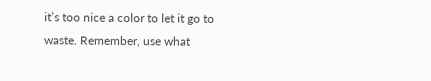it’s too nice a color to let it go to waste. Remember, use what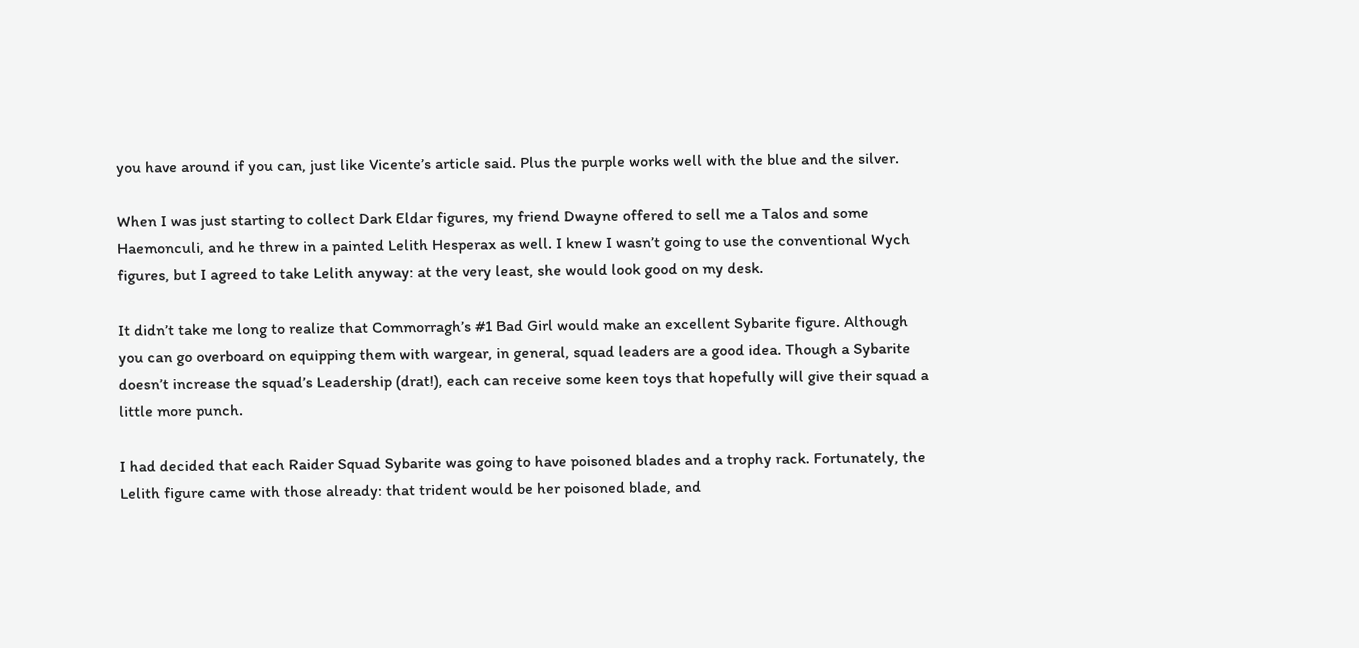you have around if you can, just like Vicente’s article said. Plus the purple works well with the blue and the silver.

When I was just starting to collect Dark Eldar figures, my friend Dwayne offered to sell me a Talos and some Haemonculi, and he threw in a painted Lelith Hesperax as well. I knew I wasn’t going to use the conventional Wych figures, but I agreed to take Lelith anyway: at the very least, she would look good on my desk.

It didn’t take me long to realize that Commorragh’s #1 Bad Girl would make an excellent Sybarite figure. Although you can go overboard on equipping them with wargear, in general, squad leaders are a good idea. Though a Sybarite doesn’t increase the squad’s Leadership (drat!), each can receive some keen toys that hopefully will give their squad a little more punch.

I had decided that each Raider Squad Sybarite was going to have poisoned blades and a trophy rack. Fortunately, the Lelith figure came with those already: that trident would be her poisoned blade, and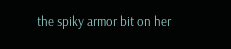the spiky armor bit on her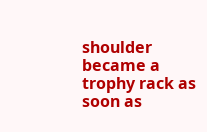shoulder became a trophy rack as soon as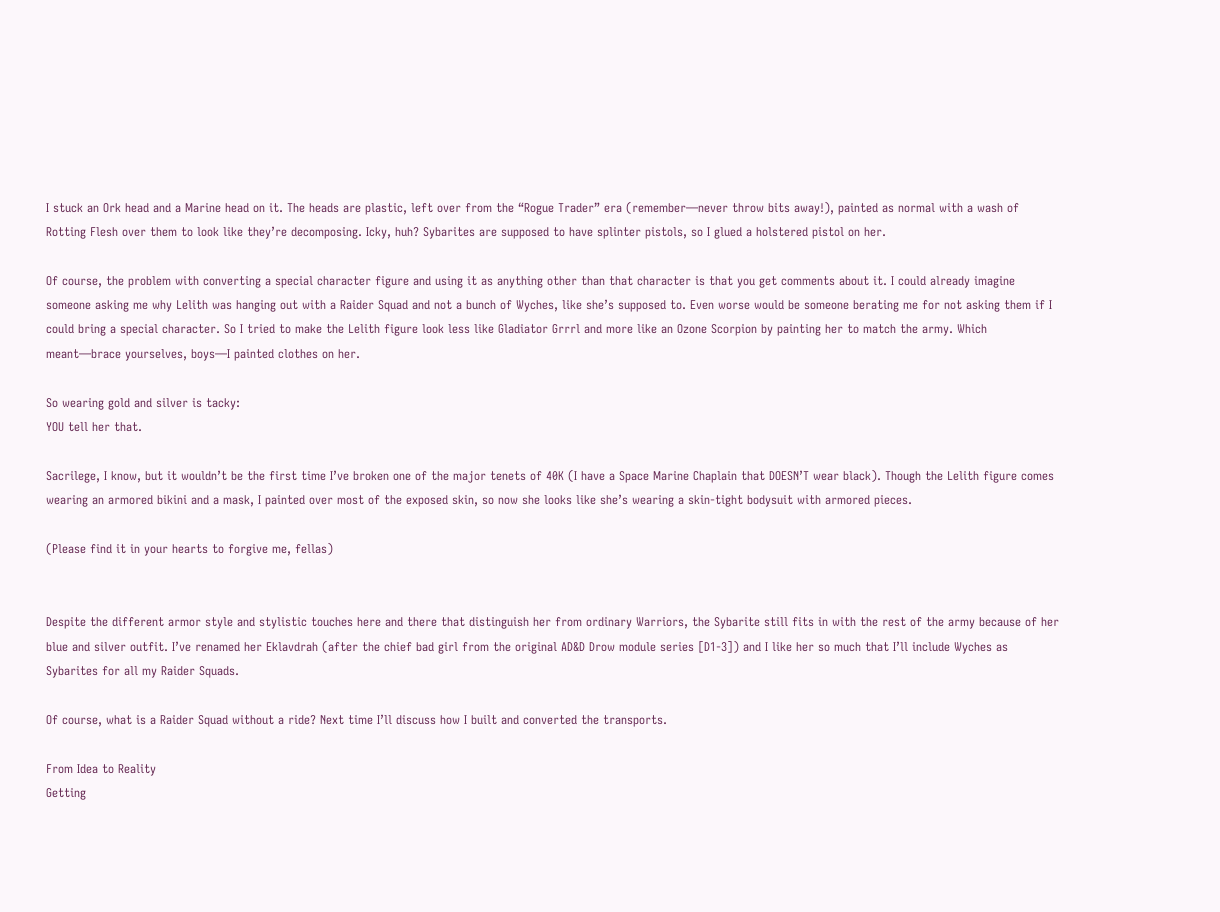I stuck an Ork head and a Marine head on it. The heads are plastic, left over from the “Rogue Trader” era (remember—never throw bits away!), painted as normal with a wash of Rotting Flesh over them to look like they’re decomposing. Icky, huh? Sybarites are supposed to have splinter pistols, so I glued a holstered pistol on her.

Of course, the problem with converting a special character figure and using it as anything other than that character is that you get comments about it. I could already imagine someone asking me why Lelith was hanging out with a Raider Squad and not a bunch of Wyches, like she’s supposed to. Even worse would be someone berating me for not asking them if I could bring a special character. So I tried to make the Lelith figure look less like Gladiator Grrrl and more like an Ozone Scorpion by painting her to match the army. Which meant—brace yourselves, boys—I painted clothes on her.

So wearing gold and silver is tacky:
YOU tell her that.

Sacrilege, I know, but it wouldn’t be the first time I’ve broken one of the major tenets of 40K (I have a Space Marine Chaplain that DOESN’T wear black). Though the Lelith figure comes wearing an armored bikini and a mask, I painted over most of the exposed skin, so now she looks like she’s wearing a skin-tight bodysuit with armored pieces.

(Please find it in your hearts to forgive me, fellas)


Despite the different armor style and stylistic touches here and there that distinguish her from ordinary Warriors, the Sybarite still fits in with the rest of the army because of her blue and silver outfit. I’ve renamed her Eklavdrah (after the chief bad girl from the original AD&D Drow module series [D1-3]) and I like her so much that I’ll include Wyches as Sybarites for all my Raider Squads.

Of course, what is a Raider Squad without a ride? Next time I’ll discuss how I built and converted the transports.

From Idea to Reality
Getting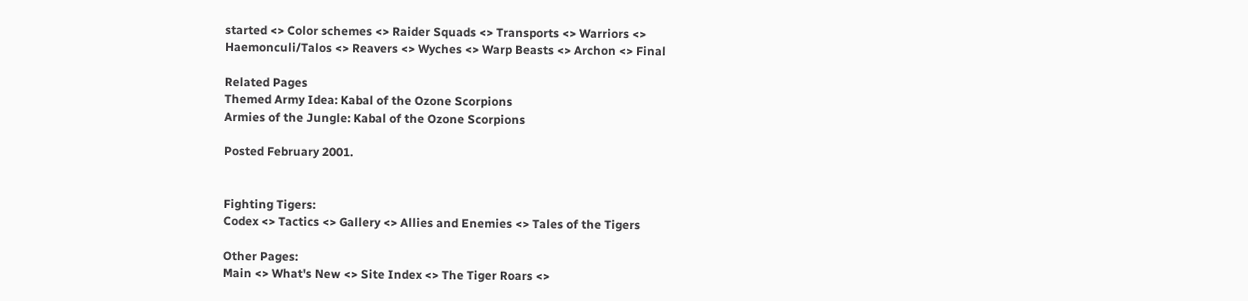started <> Color schemes <> Raider Squads <> Transports <> Warriors <>
Haemonculi/Talos <> Reavers <> Wyches <> Warp Beasts <> Archon <> Final

Related Pages
Themed Army Idea: Kabal of the Ozone Scorpions
Armies of the Jungle: Kabal of the Ozone Scorpions

Posted February 2001.


Fighting Tigers:
Codex <> Tactics <> Gallery <> Allies and Enemies <> Tales of the Tigers

Other Pages:
Main <> What's New <> Site Index <> The Tiger Roars <>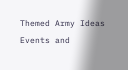Themed Army Ideas
Events and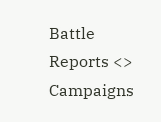Battle Reports <> Campaigns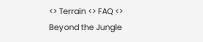<> Terrain <> FAQ <> Beyond the Jungle